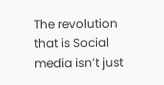The revolution that is Social media isn’t just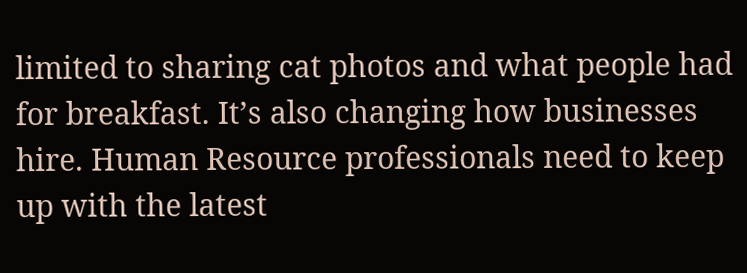limited to sharing cat photos and what people had for breakfast. It’s also changing how businesses hire. Human Resource professionals need to keep up with the latest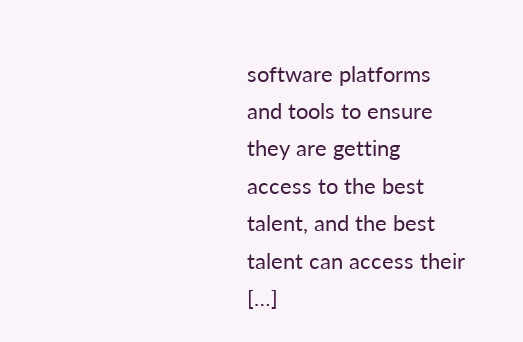software platforms and tools to ensure they are getting access to the best talent, and the best talent can access their […]